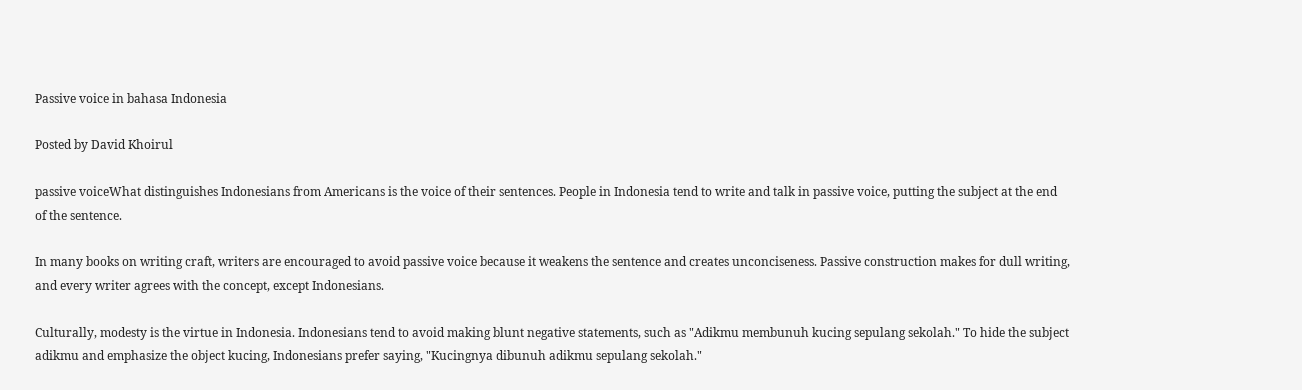Passive voice in bahasa Indonesia

Posted by David Khoirul

passive voiceWhat distinguishes Indonesians from Americans is the voice of their sentences. People in Indonesia tend to write and talk in passive voice, putting the subject at the end of the sentence.

In many books on writing craft, writers are encouraged to avoid passive voice because it weakens the sentence and creates unconciseness. Passive construction makes for dull writing, and every writer agrees with the concept, except Indonesians.

Culturally, modesty is the virtue in Indonesia. Indonesians tend to avoid making blunt negative statements, such as "Adikmu membunuh kucing sepulang sekolah." To hide the subject adikmu and emphasize the object kucing, Indonesians prefer saying, "Kucingnya dibunuh adikmu sepulang sekolah."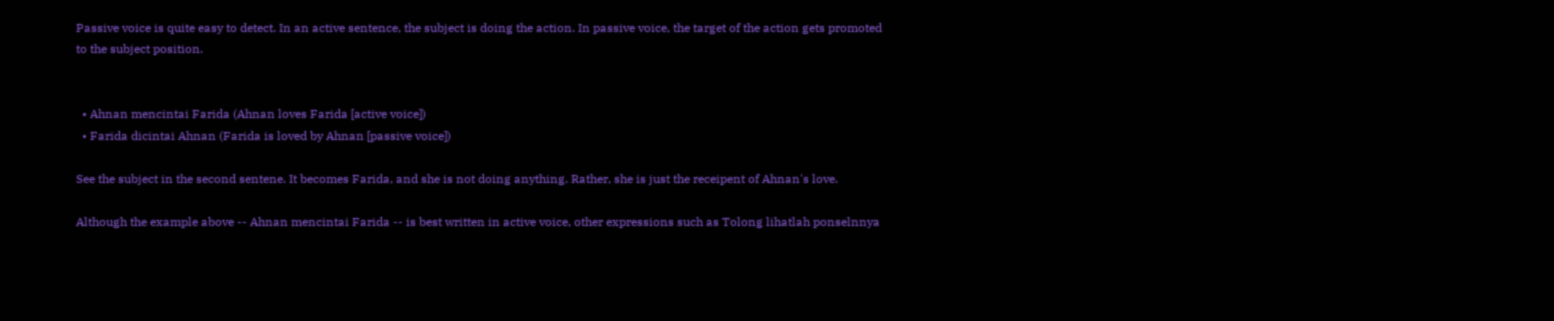Passive voice is quite easy to detect. In an active sentence, the subject is doing the action. In passive voice, the target of the action gets promoted to the subject position.


  • Ahnan mencintai Farida (Ahnan loves Farida [active voice])
  • Farida dicintai Ahnan (Farida is loved by Ahnan [passive voice])

See the subject in the second sentene. It becomes Farida, and she is not doing anything. Rather, she is just the receipent of Ahnan's love.

Although the example above -- Ahnan mencintai Farida -- is best written in active voice, other expressions such as Tolong lihatlah ponselnnya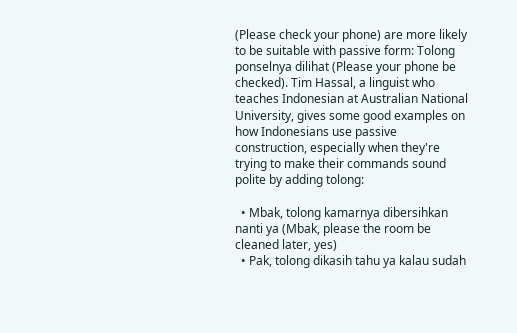(Please check your phone) are more likely to be suitable with passive form: Tolong ponselnya dilihat (Please your phone be checked). Tim Hassal, a linguist who teaches Indonesian at Australian National University, gives some good examples on how Indonesians use passive construction, especially when they're trying to make their commands sound polite by adding tolong:

  • Mbak, tolong kamarnya dibersihkan nanti ya (Mbak, please the room be cleaned later, yes)
  • Pak, tolong dikasih tahu ya kalau sudah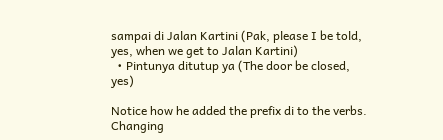sampai di Jalan Kartini (Pak, please I be told, yes, when we get to Jalan Kartini)
  • Pintunya ditutup ya (The door be closed, yes)

Notice how he added the prefix di to the verbs. Changing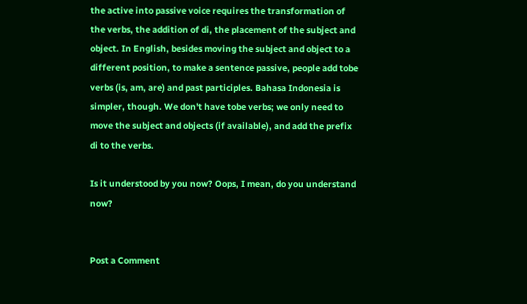the active into passive voice requires the transformation of the verbs, the addition of di, the placement of the subject and object. In English, besides moving the subject and object to a different position, to make a sentence passive, people add tobe verbs (is, am, are) and past participles. Bahasa Indonesia is simpler, though. We don't have tobe verbs; we only need to move the subject and objects (if available), and add the prefix di to the verbs.

Is it understood by you now? Oops, I mean, do you understand now?


Post a Comment